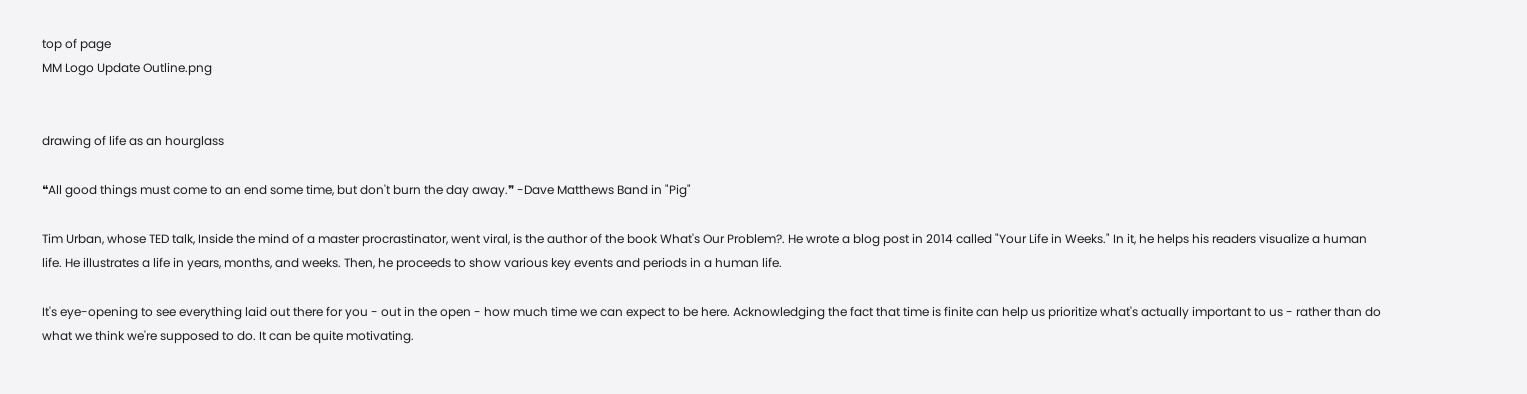top of page
MM Logo Update Outline.png


drawing of life as an hourglass

❝All good things must come to an end some time, but don't burn the day away.❞ -Dave Matthews Band in "Pig"

Tim Urban, whose TED talk, Inside the mind of a master procrastinator, went viral, is the author of the book What's Our Problem?. He wrote a blog post in 2014 called "Your Life in Weeks." In it, he helps his readers visualize a human life. He illustrates a life in years, months, and weeks. Then, he proceeds to show various key events and periods in a human life.

It's eye-opening to see everything laid out there for you - out in the open - how much time we can expect to be here. Acknowledging the fact that time is finite can help us prioritize what's actually important to us - rather than do what we think we're supposed to do. It can be quite motivating.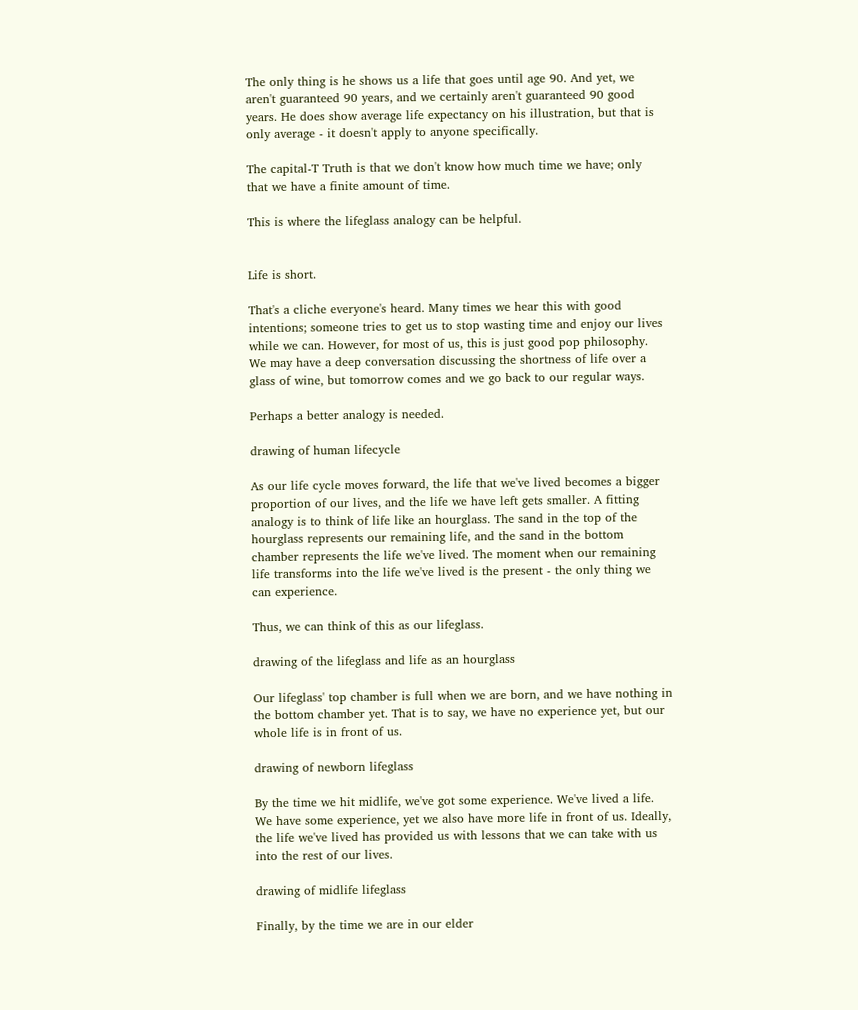The only thing is he shows us a life that goes until age 90. And yet, we aren't guaranteed 90 years, and we certainly aren't guaranteed 90 good years. He does show average life expectancy on his illustration, but that is only average - it doesn't apply to anyone specifically.

The capital-T Truth is that we don't know how much time we have; only that we have a finite amount of time.

This is where the lifeglass analogy can be helpful.


Life is short.

That's a cliche everyone's heard. Many times we hear this with good intentions; someone tries to get us to stop wasting time and enjoy our lives while we can. However, for most of us, this is just good pop philosophy. We may have a deep conversation discussing the shortness of life over a glass of wine, but tomorrow comes and we go back to our regular ways.

Perhaps a better analogy is needed.

drawing of human lifecycle

As our life cycle moves forward, the life that we've lived becomes a bigger proportion of our lives, and the life we have left gets smaller. A fitting analogy is to think of life like an hourglass. The sand in the top of the hourglass represents our remaining life, and the sand in the bottom chamber represents the life we've lived. The moment when our remaining life transforms into the life we've lived is the present - the only thing we can experience.

Thus, we can think of this as our lifeglass.

drawing of the lifeglass and life as an hourglass

Our lifeglass' top chamber is full when we are born, and we have nothing in the bottom chamber yet. That is to say, we have no experience yet, but our whole life is in front of us.

drawing of newborn lifeglass

By the time we hit midlife, we've got some experience. We've lived a life. We have some experience, yet we also have more life in front of us. Ideally, the life we've lived has provided us with lessons that we can take with us into the rest of our lives.

drawing of midlife lifeglass

Finally, by the time we are in our elder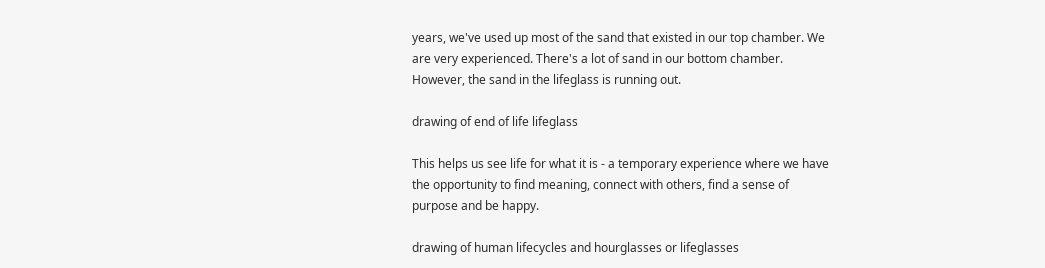years, we've used up most of the sand that existed in our top chamber. We are very experienced. There's a lot of sand in our bottom chamber. However, the sand in the lifeglass is running out.

drawing of end of life lifeglass

This helps us see life for what it is - a temporary experience where we have the opportunity to find meaning, connect with others, find a sense of purpose and be happy.

drawing of human lifecycles and hourglasses or lifeglasses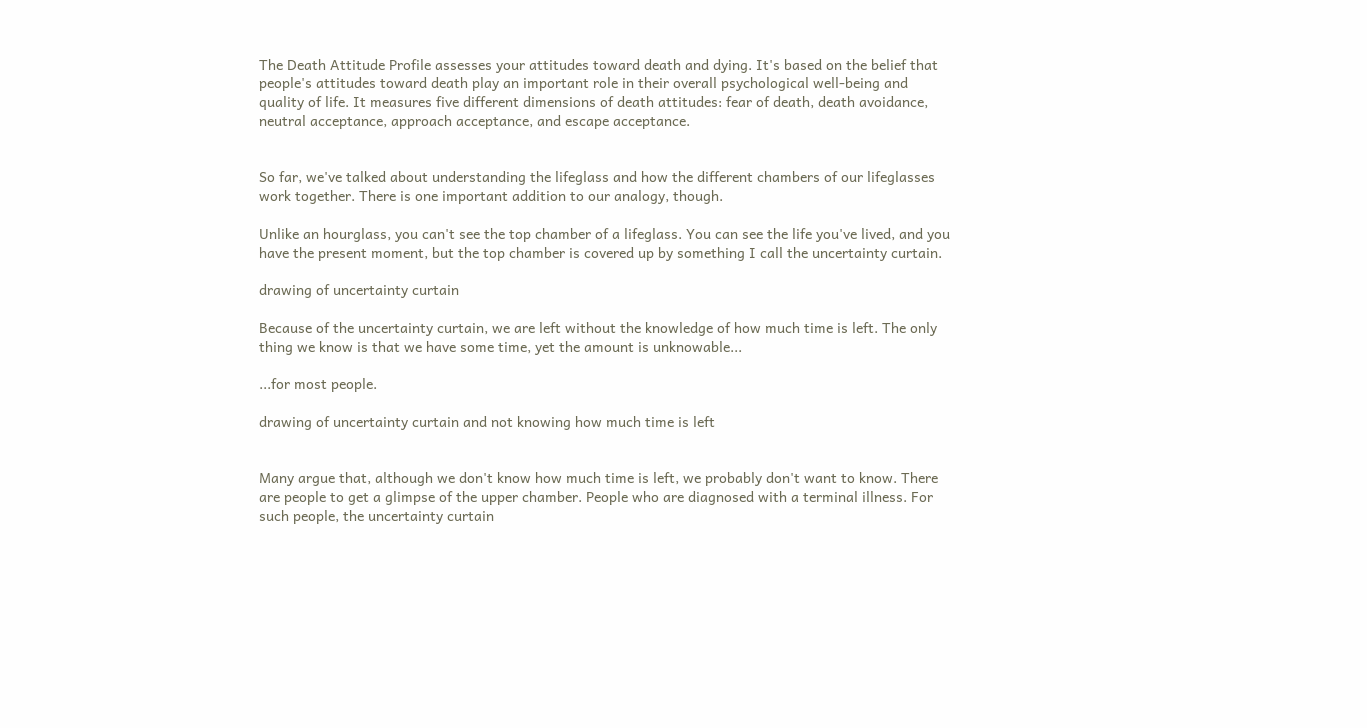The Death Attitude Profile assesses your attitudes toward death and dying. It's based on the belief that people's attitudes toward death play an important role in their overall psychological well-being and quality of life. It measures five different dimensions of death attitudes: fear of death, death avoidance, neutral acceptance, approach acceptance, and escape acceptance.


So far, we've talked about understanding the lifeglass and how the different chambers of our lifeglasses work together. There is one important addition to our analogy, though.

Unlike an hourglass, you can't see the top chamber of a lifeglass. You can see the life you've lived, and you have the present moment, but the top chamber is covered up by something I call the uncertainty curtain.

drawing of uncertainty curtain

Because of the uncertainty curtain, we are left without the knowledge of how much time is left. The only thing we know is that we have some time, yet the amount is unknowable...

...for most people.

drawing of uncertainty curtain and not knowing how much time is left


Many argue that, although we don't know how much time is left, we probably don't want to know. There are people to get a glimpse of the upper chamber. People who are diagnosed with a terminal illness. For such people, the uncertainty curtain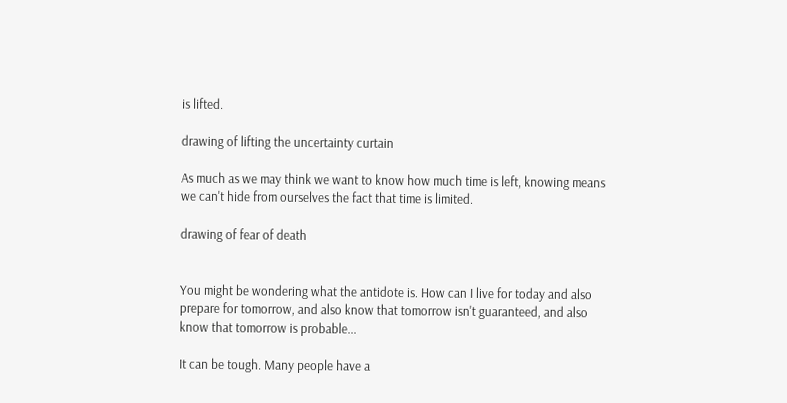is lifted.

drawing of lifting the uncertainty curtain

As much as we may think we want to know how much time is left, knowing means we can't hide from ourselves the fact that time is limited.

drawing of fear of death


You might be wondering what the antidote is. How can I live for today and also prepare for tomorrow, and also know that tomorrow isn't guaranteed, and also know that tomorrow is probable...

It can be tough. Many people have a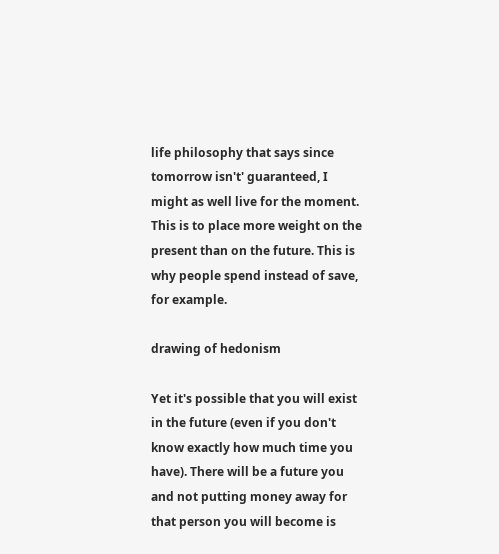life philosophy that says since tomorrow isn't' guaranteed, I might as well live for the moment. This is to place more weight on the present than on the future. This is why people spend instead of save, for example.

drawing of hedonism

Yet it's possible that you will exist in the future (even if you don't know exactly how much time you have). There will be a future you and not putting money away for that person you will become is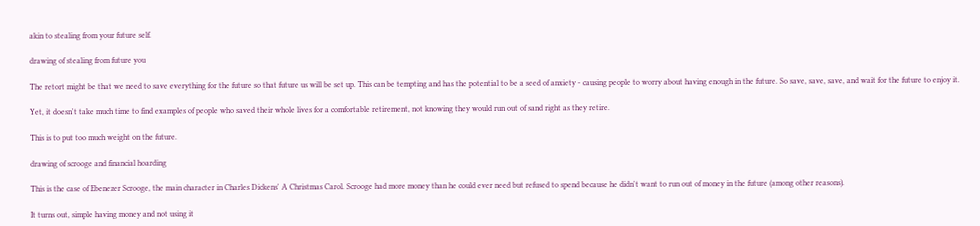akin to stealing from your future self.

drawing of stealing from future you

The retort might be that we need to save everything for the future so that future us will be set up. This can be tempting and has the potential to be a seed of anxiety - causing people to worry about having enough in the future. So save, save, save, and wait for the future to enjoy it.

Yet, it doesn't take much time to find examples of people who saved their whole lives for a comfortable retirement, not knowing they would run out of sand right as they retire.

This is to put too much weight on the future.

drawing of scrooge and financial hoarding

This is the case of Ebenezer Scrooge, the main character in Charles Dickens' A Christmas Carol. Scrooge had more money than he could ever need but refused to spend because he didn't want to run out of money in the future (among other reasons).

It turns out, simple having money and not using it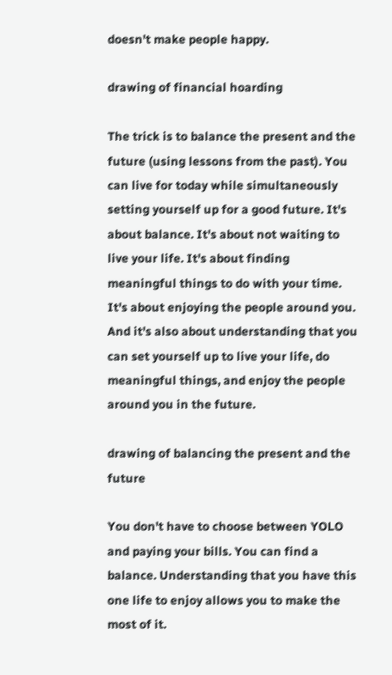doesn't make people happy.

drawing of financial hoarding

The trick is to balance the present and the future (using lessons from the past). You can live for today while simultaneously setting yourself up for a good future. It's about balance. It's about not waiting to live your life. It's about finding meaningful things to do with your time. It's about enjoying the people around you. And it's also about understanding that you can set yourself up to live your life, do meaningful things, and enjoy the people around you in the future.

drawing of balancing the present and the future

You don't have to choose between YOLO and paying your bills. You can find a balance. Understanding that you have this one life to enjoy allows you to make the most of it.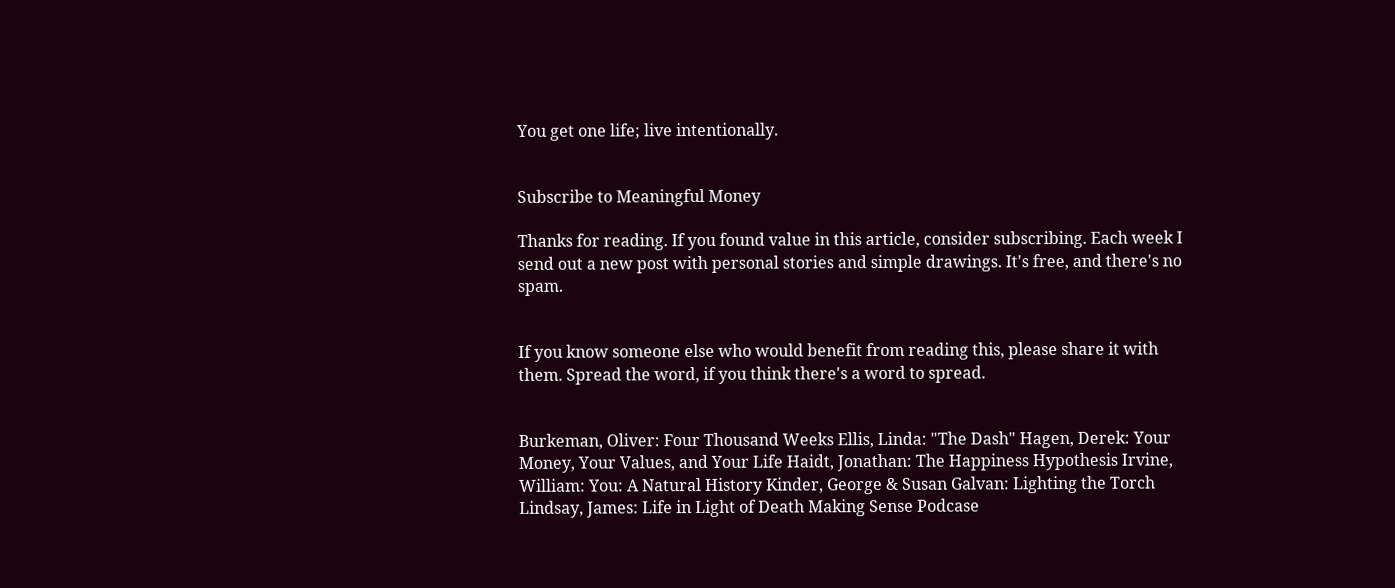You get one life; live intentionally.


Subscribe to Meaningful Money

Thanks for reading. If you found value in this article, consider subscribing. Each week I send out a new post with personal stories and simple drawings. It's free, and there's no spam.


If you know someone else who would benefit from reading this, please share it with them. Spread the word, if you think there's a word to spread.


Burkeman, Oliver: Four Thousand Weeks Ellis, Linda: "The Dash" Hagen, Derek: Your Money, Your Values, and Your Life Haidt, Jonathan: The Happiness Hypothesis Irvine, William: You: A Natural History Kinder, George & Susan Galvan: Lighting the Torch Lindsay, James: Life in Light of Death Making Sense Podcase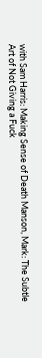with Sam Harris: Making Sense of Death Manson, Mark: The Subtle Art of Not Giving a Fuck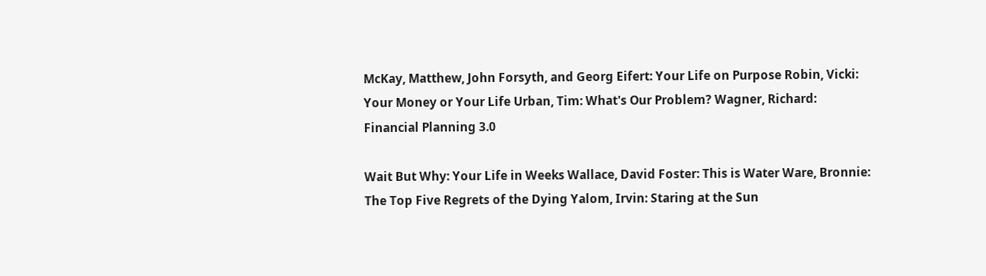McKay, Matthew, John Forsyth, and Georg Eifert: Your Life on Purpose Robin, Vicki: Your Money or Your Life Urban, Tim: What's Our Problem? Wagner, Richard: Financial Planning 3.0

Wait But Why: Your Life in Weeks Wallace, David Foster: This is Water Ware, Bronnie: The Top Five Regrets of the Dying Yalom, Irvin: Staring at the Sun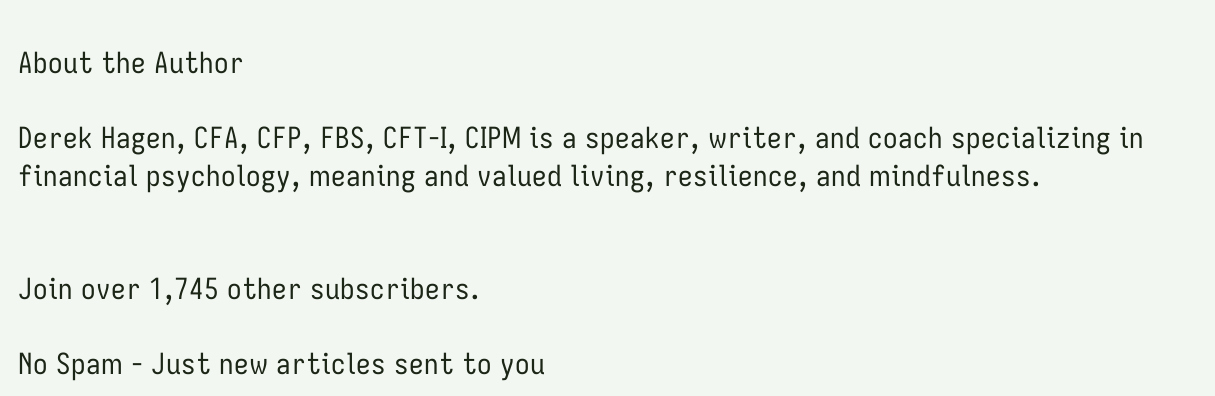About the Author

Derek Hagen, CFA, CFP, FBS, CFT-I, CIPM is a speaker, writer, and coach specializing in financial psychology, meaning and valued living, resilience, and mindfulness.


Join over 1,745 other subscribers.

No Spam - Just new articles sent to you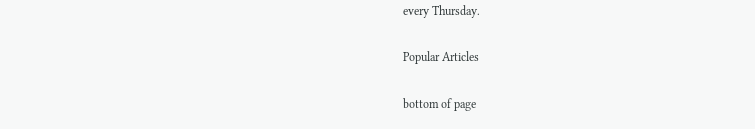every Thursday.

Popular Articles

bottom of page